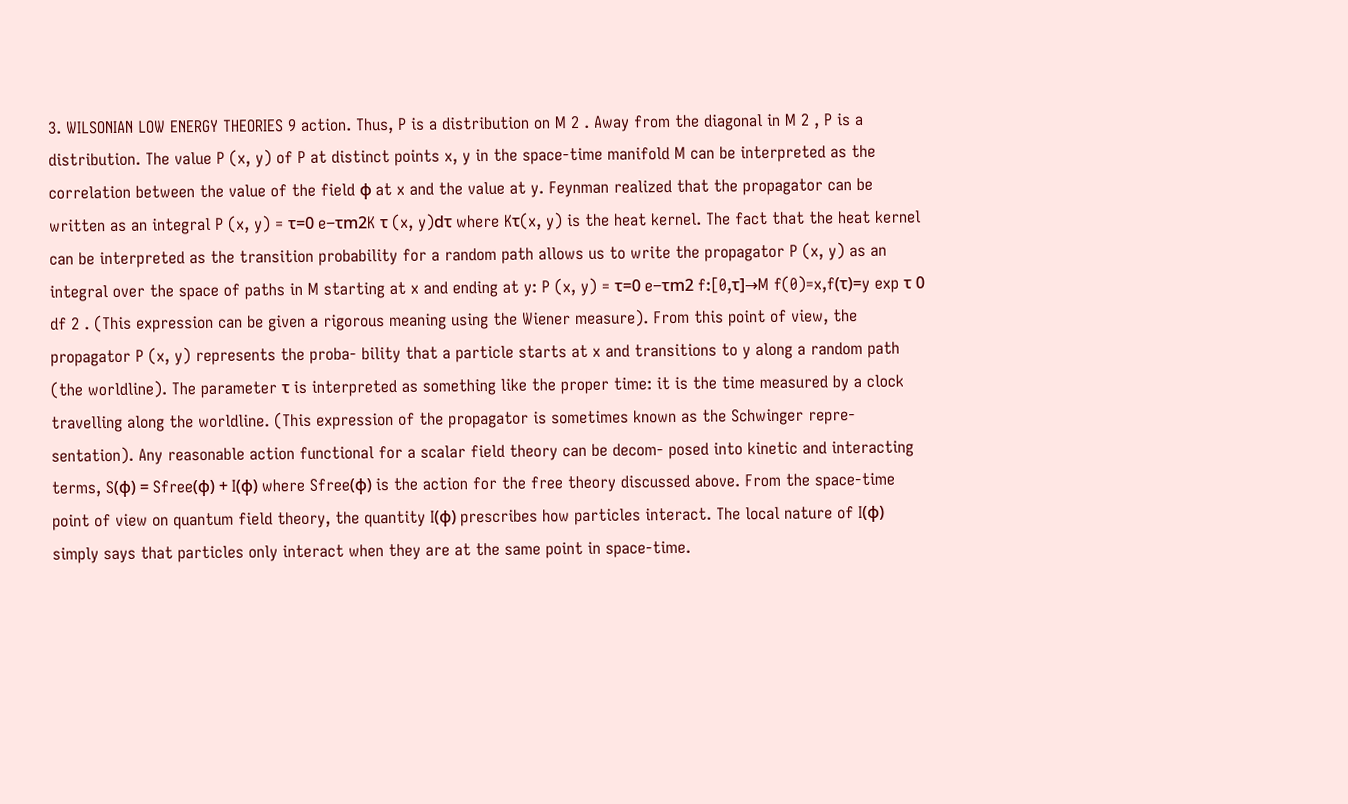3. WILSONIAN LOW ENERGY THEORIES 9 action. Thus, P is a distribution on M 2 . Away from the diagonal in M 2 , P is a distribution. The value P (x, y) of P at distinct points x, y in the space-time manifold M can be interpreted as the correlation between the value of the field φ at x and the value at y. Feynman realized that the propagator can be written as an integral P (x, y) = τ=0 e−τm2K τ (x, y)dτ where Kτ(x, y) is the heat kernel. The fact that the heat kernel can be interpreted as the transition probability for a random path allows us to write the propagator P (x, y) as an integral over the space of paths in M starting at x and ending at y: P (x, y) = τ=0 e−τm2 f:[0,τ]→M f(0)=x,f(τ)=y exp τ 0 df 2 . (This expression can be given a rigorous meaning using the Wiener measure). From this point of view, the propagator P (x, y) represents the proba- bility that a particle starts at x and transitions to y along a random path (the worldline). The parameter τ is interpreted as something like the proper time: it is the time measured by a clock travelling along the worldline. (This expression of the propagator is sometimes known as the Schwinger repre- sentation). Any reasonable action functional for a scalar field theory can be decom- posed into kinetic and interacting terms, S(φ) = Sfree(φ) + I(φ) where Sfree(φ) is the action for the free theory discussed above. From the space-time point of view on quantum field theory, the quantity I(φ) prescribes how particles interact. The local nature of I(φ) simply says that particles only interact when they are at the same point in space-time.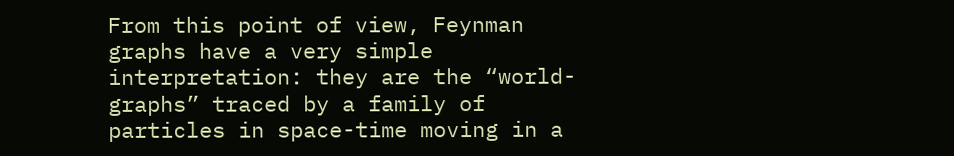From this point of view, Feynman graphs have a very simple interpretation: they are the “world-graphs” traced by a family of particles in space-time moving in a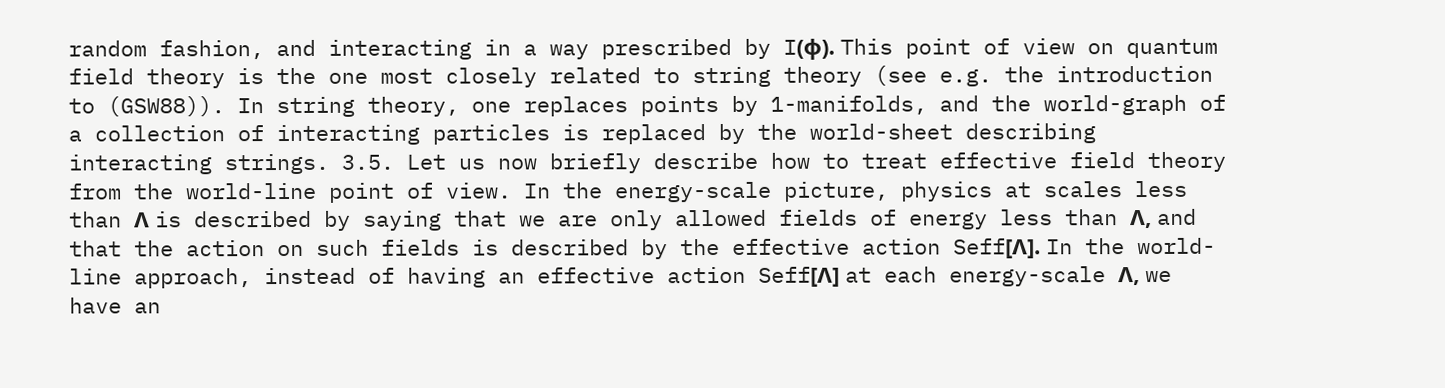random fashion, and interacting in a way prescribed by I(φ). This point of view on quantum field theory is the one most closely related to string theory (see e.g. the introduction to (GSW88)). In string theory, one replaces points by 1-manifolds, and the world-graph of a collection of interacting particles is replaced by the world-sheet describing interacting strings. 3.5. Let us now briefly describe how to treat effective field theory from the world-line point of view. In the energy-scale picture, physics at scales less than Λ is described by saying that we are only allowed fields of energy less than Λ, and that the action on such fields is described by the effective action Seff[Λ]. In the world-line approach, instead of having an effective action Seff[Λ] at each energy-scale Λ, we have an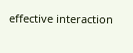effective interaction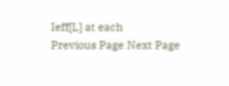Ieff[L] at each
Previous Page Next Page